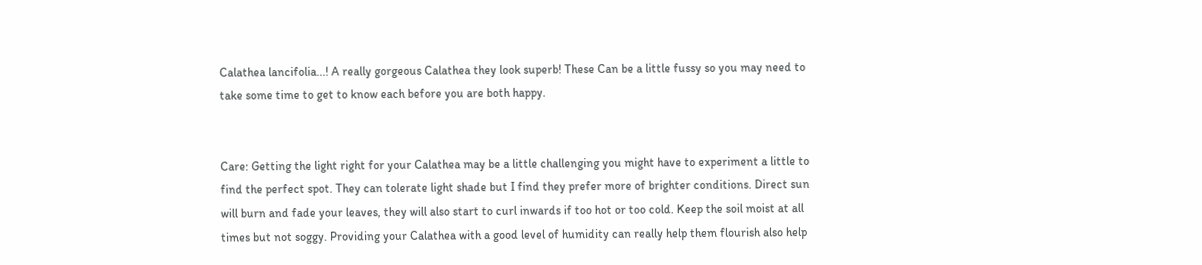Calathea lancifolia...! A really gorgeous Calathea they look superb! These Can be a little fussy so you may need to take some time to get to know each before you are both happy.


Care: Getting the light right for your Calathea may be a little challenging you might have to experiment a little to find the perfect spot. They can tolerate light shade but I find they prefer more of brighter conditions. Direct sun will burn and fade your leaves, they will also start to curl inwards if too hot or too cold. Keep the soil moist at all times but not soggy. Providing your Calathea with a good level of humidity can really help them flourish also help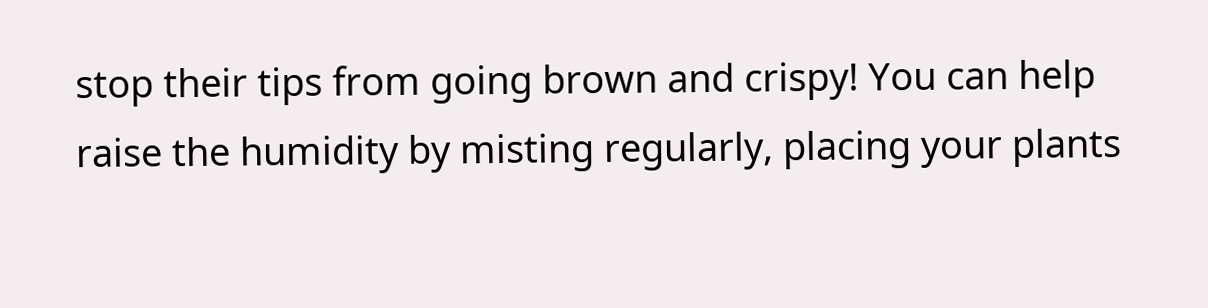stop their tips from going brown and crispy! You can help raise the humidity by misting regularly, placing your plants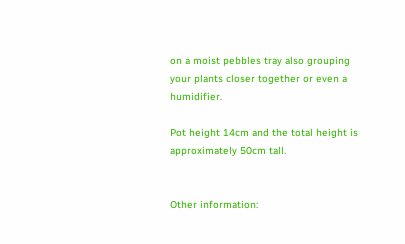on a moist pebbles tray also grouping your plants closer together or even a humidifier.

Pot height 14cm and the total height is approximately 50cm tall.


Other information: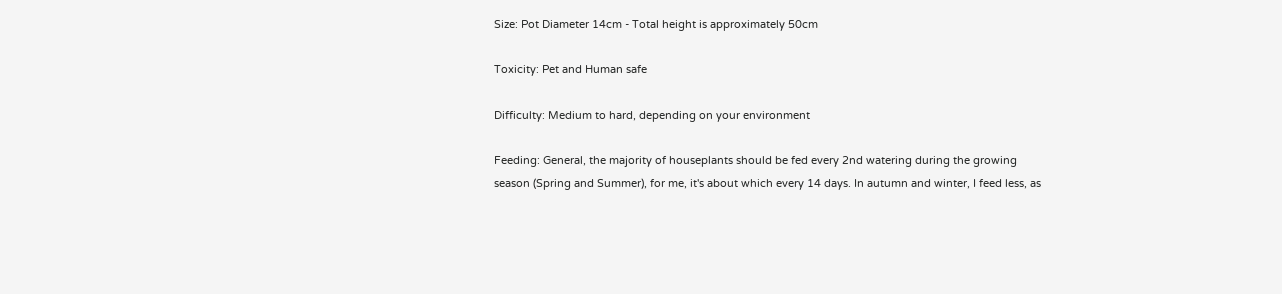Size: Pot Diameter 14cm - Total height is approximately 50cm

Toxicity: Pet and Human safe

Difficulty: Medium to hard, depending on your environment

Feeding: General, the majority of houseplants should be fed every 2nd watering during the growing season (Spring and Summer), for me, it's about which every 14 days. In autumn and winter, I feed less, as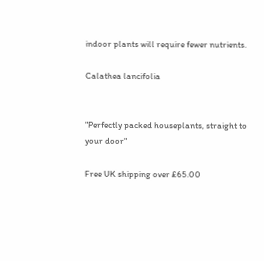indoor plants will require fewer nutrients.

Calathea lancifolia


"Perfectly packed houseplants, straight to your door"

Free UK shipping over £65.00